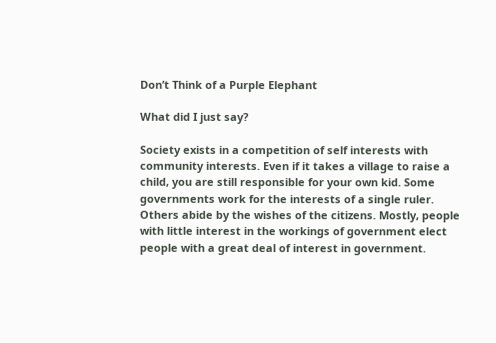Don’t Think of a Purple Elephant

What did I just say?

Society exists in a competition of self interests with community interests. Even if it takes a village to raise a child, you are still responsible for your own kid. Some governments work for the interests of a single ruler. Others abide by the wishes of the citizens. Mostly, people with little interest in the workings of government elect people with a great deal of interest in government.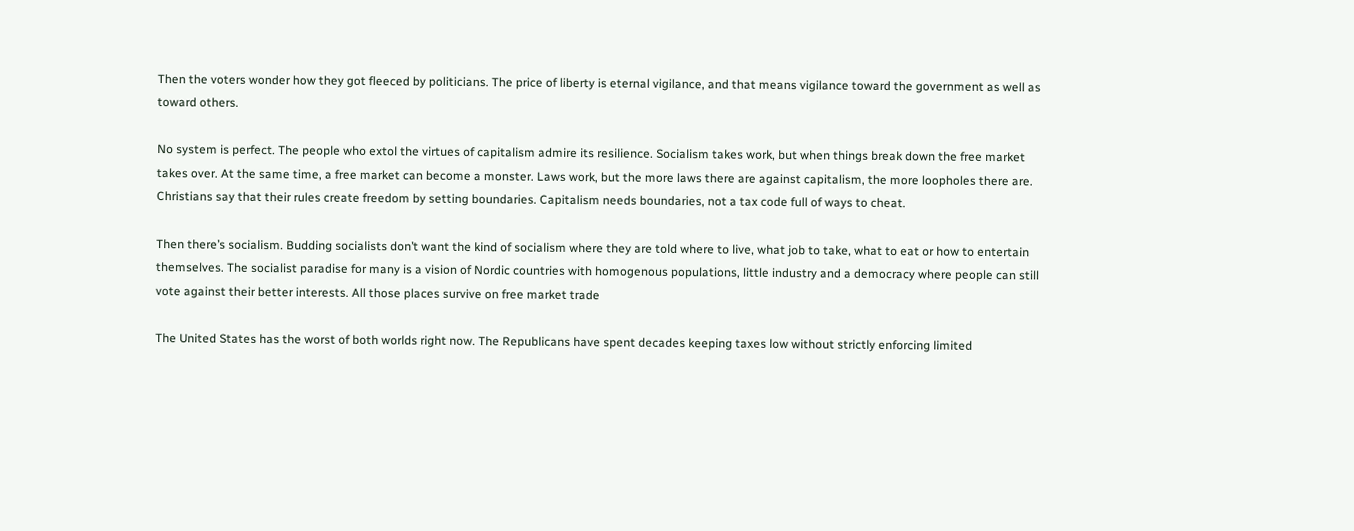Then the voters wonder how they got fleeced by politicians. The price of liberty is eternal vigilance, and that means vigilance toward the government as well as toward others.

No system is perfect. The people who extol the virtues of capitalism admire its resilience. Socialism takes work, but when things break down the free market takes over. At the same time, a free market can become a monster. Laws work, but the more laws there are against capitalism, the more loopholes there are. Christians say that their rules create freedom by setting boundaries. Capitalism needs boundaries, not a tax code full of ways to cheat.

Then there’s socialism. Budding socialists don’t want the kind of socialism where they are told where to live, what job to take, what to eat or how to entertain themselves. The socialist paradise for many is a vision of Nordic countries with homogenous populations, little industry and a democracy where people can still vote against their better interests. All those places survive on free market trade

The United States has the worst of both worlds right now. The Republicans have spent decades keeping taxes low without strictly enforcing limited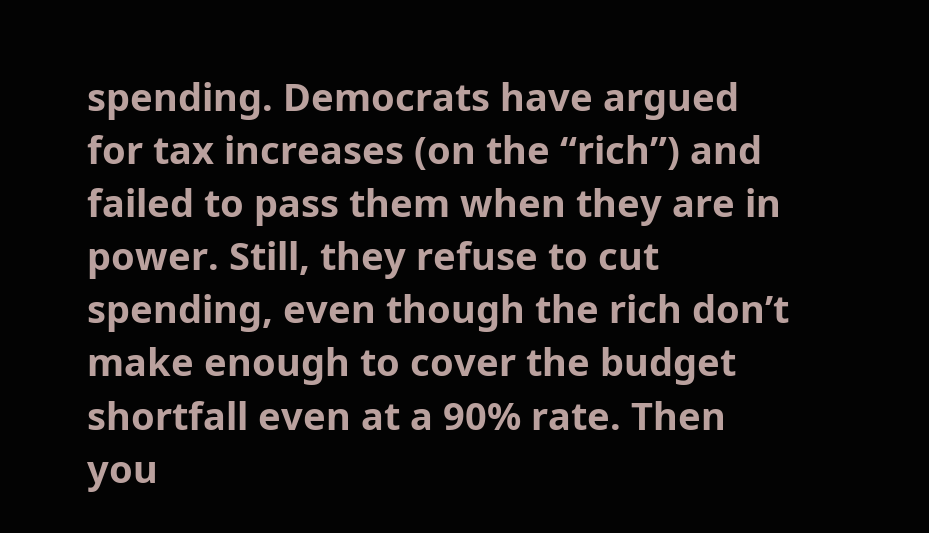spending. Democrats have argued for tax increases (on the “rich”) and failed to pass them when they are in power. Still, they refuse to cut spending, even though the rich don’t make enough to cover the budget shortfall even at a 90% rate. Then you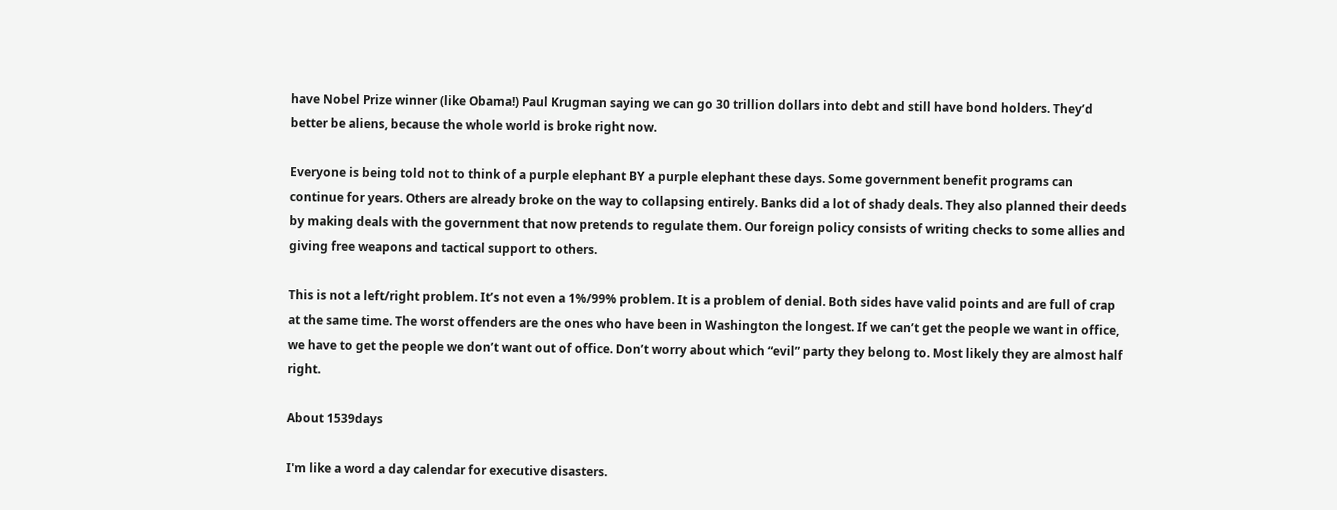have Nobel Prize winner (like Obama!) Paul Krugman saying we can go 30 trillion dollars into debt and still have bond holders. They’d better be aliens, because the whole world is broke right now.

Everyone is being told not to think of a purple elephant BY a purple elephant these days. Some government benefit programs can continue for years. Others are already broke on the way to collapsing entirely. Banks did a lot of shady deals. They also planned their deeds by making deals with the government that now pretends to regulate them. Our foreign policy consists of writing checks to some allies and giving free weapons and tactical support to others.

This is not a left/right problem. It’s not even a 1%/99% problem. It is a problem of denial. Both sides have valid points and are full of crap at the same time. The worst offenders are the ones who have been in Washington the longest. If we can’t get the people we want in office, we have to get the people we don’t want out of office. Don’t worry about which “evil” party they belong to. Most likely they are almost half right.

About 1539days

I'm like a word a day calendar for executive disasters.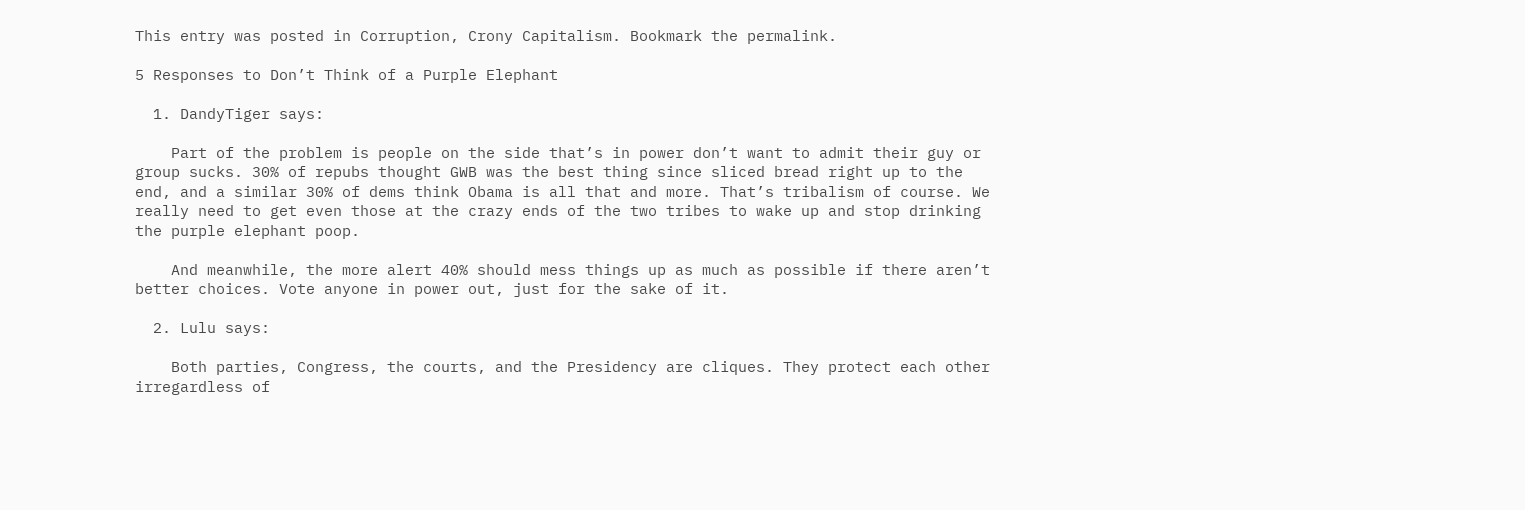This entry was posted in Corruption, Crony Capitalism. Bookmark the permalink.

5 Responses to Don’t Think of a Purple Elephant

  1. DandyTiger says:

    Part of the problem is people on the side that’s in power don’t want to admit their guy or group sucks. 30% of repubs thought GWB was the best thing since sliced bread right up to the end, and a similar 30% of dems think Obama is all that and more. That’s tribalism of course. We really need to get even those at the crazy ends of the two tribes to wake up and stop drinking the purple elephant poop.

    And meanwhile, the more alert 40% should mess things up as much as possible if there aren’t better choices. Vote anyone in power out, just for the sake of it.

  2. Lulu says:

    Both parties, Congress, the courts, and the Presidency are cliques. They protect each other irregardless of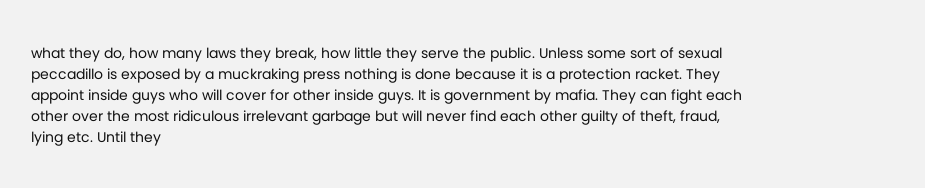what they do, how many laws they break, how little they serve the public. Unless some sort of sexual peccadillo is exposed by a muckraking press nothing is done because it is a protection racket. They appoint inside guys who will cover for other inside guys. It is government by mafia. They can fight each other over the most ridiculous irrelevant garbage but will never find each other guilty of theft, fraud, lying etc. Until they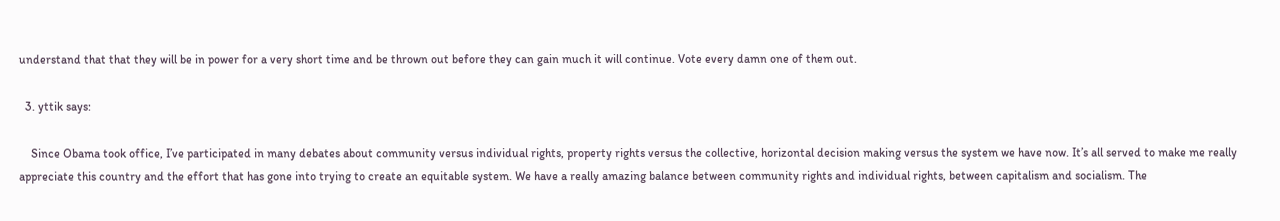understand that that they will be in power for a very short time and be thrown out before they can gain much it will continue. Vote every damn one of them out.

  3. yttik says:

    Since Obama took office, I’ve participated in many debates about community versus individual rights, property rights versus the collective, horizontal decision making versus the system we have now. It’s all served to make me really appreciate this country and the effort that has gone into trying to create an equitable system. We have a really amazing balance between community rights and individual rights, between capitalism and socialism. The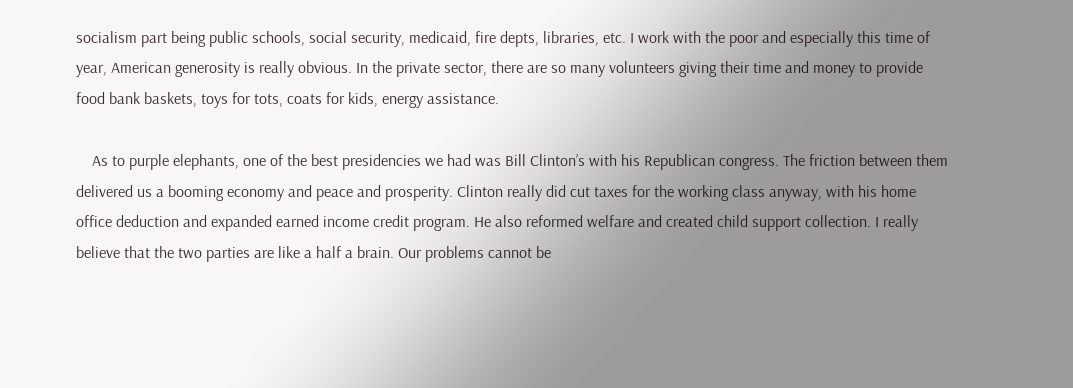socialism part being public schools, social security, medicaid, fire depts, libraries, etc. I work with the poor and especially this time of year, American generosity is really obvious. In the private sector, there are so many volunteers giving their time and money to provide food bank baskets, toys for tots, coats for kids, energy assistance.

    As to purple elephants, one of the best presidencies we had was Bill Clinton’s with his Republican congress. The friction between them delivered us a booming economy and peace and prosperity. Clinton really did cut taxes for the working class anyway, with his home office deduction and expanded earned income credit program. He also reformed welfare and created child support collection. I really believe that the two parties are like a half a brain. Our problems cannot be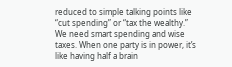reduced to simple talking points like “cut spending” or “tax the wealthy.” We need smart spending and wise taxes. When one party is in power, it’s like having half a brain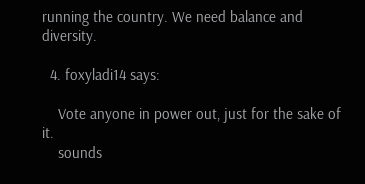running the country. We need balance and diversity.

  4. foxyladi14 says:

    Vote anyone in power out, just for the sake of it.
    sounds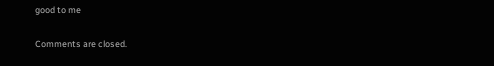good to me

Comments are closed.